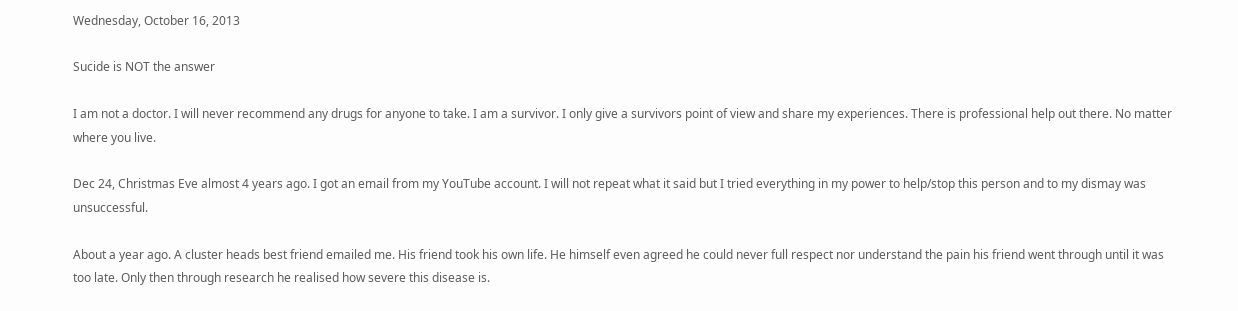Wednesday, October 16, 2013

Sucide is NOT the answer

I am not a doctor. I will never recommend any drugs for anyone to take. I am a survivor. I only give a survivors point of view and share my experiences. There is professional help out there. No matter where you live.

Dec 24, Christmas Eve almost 4 years ago. I got an email from my YouTube account. I will not repeat what it said but I tried everything in my power to help/stop this person and to my dismay was unsuccessful.

About a year ago. A cluster heads best friend emailed me. His friend took his own life. He himself even agreed he could never full respect nor understand the pain his friend went through until it was too late. Only then through research he realised how severe this disease is.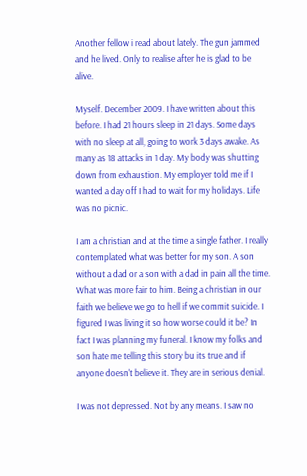Another fellow i read about lately. The gun jammed and he lived. Only to realise after he is glad to be alive.

Myself. December 2009. I have written about this before. I had 21 hours sleep in 21 days. Some days with no sleep at all, going to work 3 days awake. As many as 18 attacks in 1 day. My body was shutting down from exhaustion. My employer told me if I wanted a day off I had to wait for my holidays. Life was no picnic.

I am a christian and at the time a single father. I really contemplated what was better for my son. A son without a dad or a son with a dad in pain all the time. What was more fair to him. Being a christian in our faith we believe we go to hell if we commit suicide. I figured I was living it so how worse could it be? In fact I was planning my funeral. I know my folks and son hate me telling this story bu its true and if anyone doesn't believe it. They are in serious denial.

I was not depressed. Not by any means. I saw no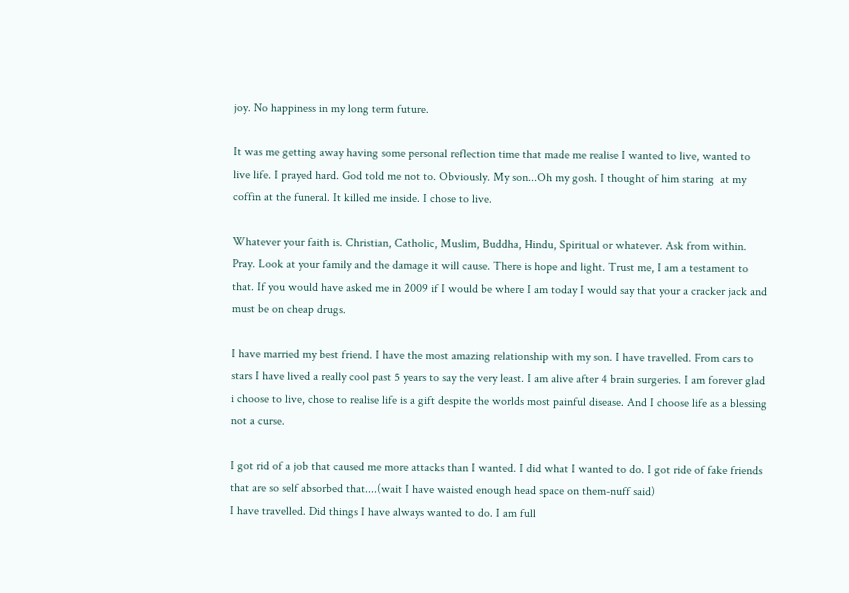joy. No happiness in my long term future.

It was me getting away having some personal reflection time that made me realise I wanted to live, wanted to live life. I prayed hard. God told me not to. Obviously. My son...Oh my gosh. I thought of him staring  at my coffin at the funeral. It killed me inside. I chose to live.

Whatever your faith is. Christian, Catholic, Muslim, Buddha, Hindu, Spiritual or whatever. Ask from within. Pray. Look at your family and the damage it will cause. There is hope and light. Trust me, I am a testament to that. If you would have asked me in 2009 if I would be where I am today I would say that your a cracker jack and must be on cheap drugs.

I have married my best friend. I have the most amazing relationship with my son. I have travelled. From cars to stars I have lived a really cool past 5 years to say the very least. I am alive after 4 brain surgeries. I am forever glad i choose to live, chose to realise life is a gift despite the worlds most painful disease. And I choose life as a blessing not a curse.

I got rid of a job that caused me more attacks than I wanted. I did what I wanted to do. I got ride of fake friends that are so self absorbed that....(wait I have waisted enough head space on them-nuff said)
I have travelled. Did things I have always wanted to do. I am full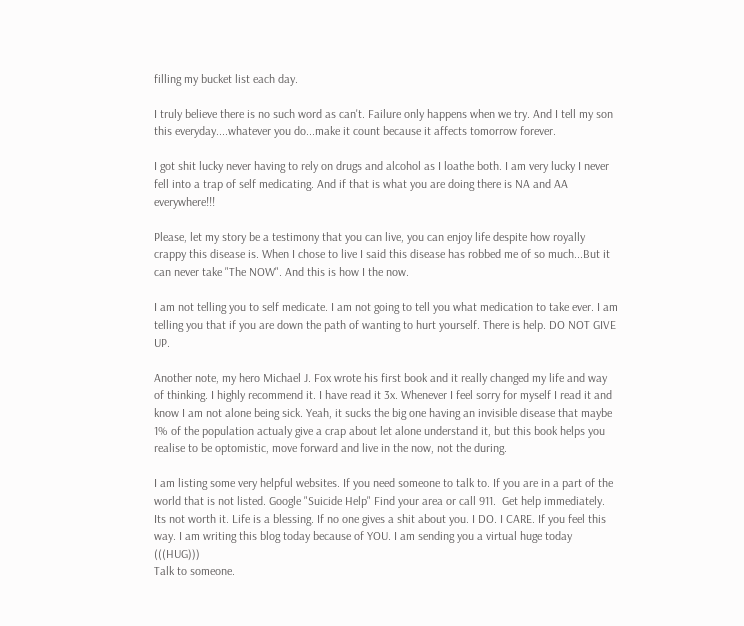filling my bucket list each day.

I truly believe there is no such word as can't. Failure only happens when we try. And I tell my son this everyday....whatever you do...make it count because it affects tomorrow forever.

I got shit lucky never having to rely on drugs and alcohol as I loathe both. I am very lucky I never fell into a trap of self medicating. And if that is what you are doing there is NA and AA everywhere!!!

Please, let my story be a testimony that you can live, you can enjoy life despite how royally crappy this disease is. When I chose to live I said this disease has robbed me of so much...But it can never take "The NOW". And this is how I the now.

I am not telling you to self medicate. I am not going to tell you what medication to take ever. I am telling you that if you are down the path of wanting to hurt yourself. There is help. DO NOT GIVE UP.

Another note, my hero Michael J. Fox wrote his first book and it really changed my life and way of thinking. I highly recommend it. I have read it 3x. Whenever I feel sorry for myself I read it and know I am not alone being sick. Yeah, it sucks the big one having an invisible disease that maybe 1% of the population actualy give a crap about let alone understand it, but this book helps you realise to be optomistic, move forward and live in the now, not the during.

I am listing some very helpful websites. If you need someone to talk to. If you are in a part of the world that is not listed. Google "Suicide Help" Find your area or call 911.  Get help immediately.
Its not worth it. Life is a blessing. If no one gives a shit about you. I DO. I CARE. If you feel this way. I am writing this blog today because of YOU. I am sending you a virtual huge today (((HUG)))
Talk to someone.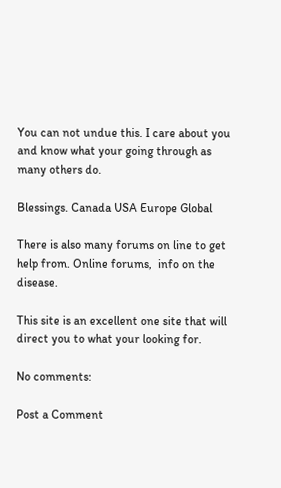You can not undue this. I care about you and know what your going through as many others do.

Blessings. Canada USA Europe Global

There is also many forums on line to get help from. Online forums,  info on the disease.

This site is an excellent one site that will direct you to what your looking for.

No comments:

Post a Comment